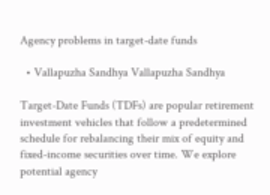Agency problems in target-date funds

  • Vallapuzha Sandhya Vallapuzha Sandhya

Target-Date Funds (TDFs) are popular retirement investment vehicles that follow a predetermined schedule for rebalancing their mix of equity and fixed-income securities over time. We explore potential agency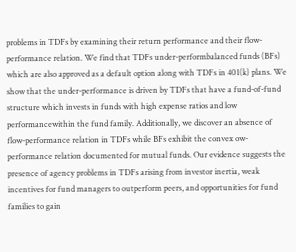problems in TDFs by examining their return performance and their flow-performance relation. We find that TDFs under-performbalanced funds (BFs) which are also approved as a default option along with TDFs in 401(k) plans. We show that the under-performance is driven by TDFs that have a fund-of-fund structure which invests in funds with high expense ratios and low performancewithin the fund family. Additionally, we discover an absence of flow-performance relation in TDFs while BFs exhibit the convex ow-performance relation documented for mutual funds. Our evidence suggests the presence of agency problems in TDFs arising from investor inertia, weak incentives for fund managers to outperform peers, and opportunities for fund families to gain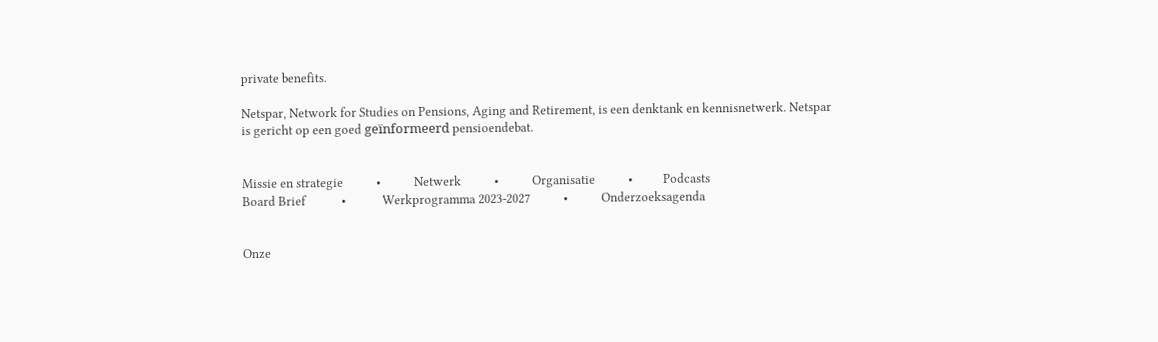private benefits.

Netspar, Network for Studies on Pensions, Aging and Retirement, is een denktank en kennisnetwerk. Netspar is gericht op een goed geïnformeerd pensioendebat.


Missie en strategie           •           Netwerk           •           Organisatie           •          Podcasts
Board Brief            •            Werkprogramma 2023-2027           •           Onderzoeksagenda


Onze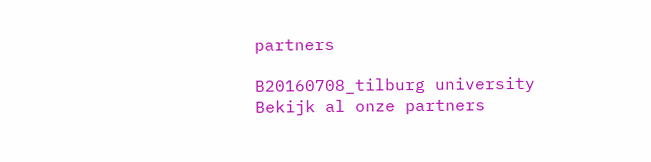partners

B20160708_tilburg university
Bekijk al onze partners